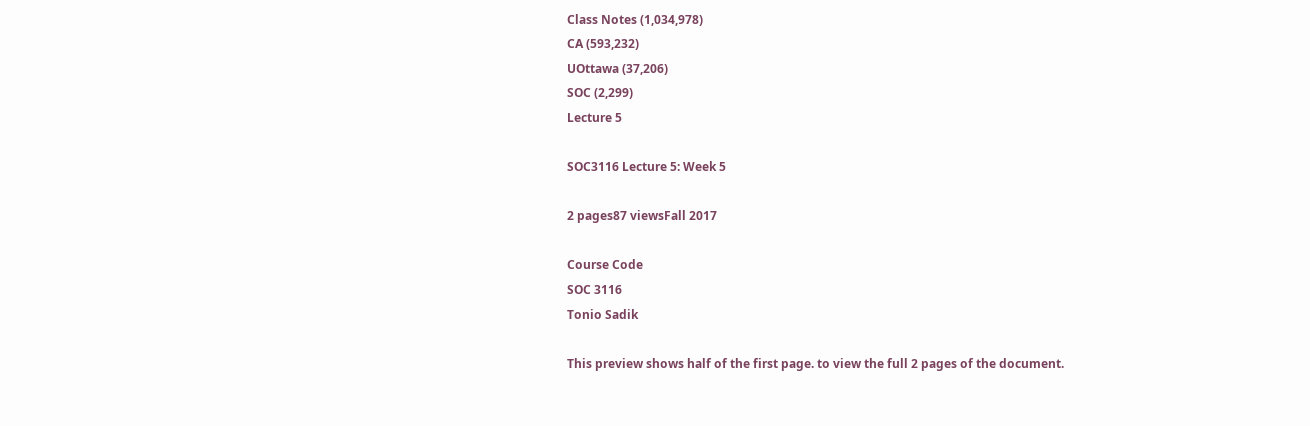Class Notes (1,034,978)
CA (593,232)
UOttawa (37,206)
SOC (2,299)
Lecture 5

SOC3116 Lecture 5: Week 5

2 pages87 viewsFall 2017

Course Code
SOC 3116
Tonio Sadik

This preview shows half of the first page. to view the full 2 pages of the document.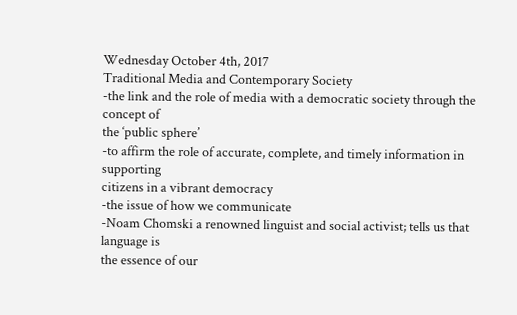Wednesday October 4th, 2017
Traditional Media and Contemporary Society
-the link and the role of media with a democratic society through the concept of
the ‘public sphere’
-to affirm the role of accurate, complete, and timely information in supporting
citizens in a vibrant democracy
-the issue of how we communicate
-Noam Chomski a renowned linguist and social activist; tells us that language is
the essence of our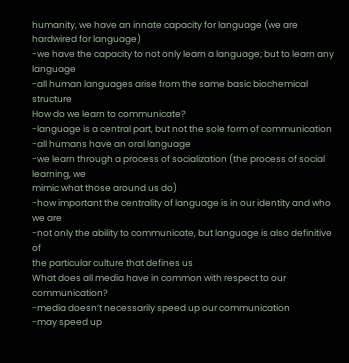humanity, we have an innate capacity for language (we are
hardwired for language)
-we have the capacity to not only learn a language; but to learn any language
-all human languages arise from the same basic biochemical structure
How do we learn to communicate?
-language is a central part, but not the sole form of communication
-all humans have an oral language
-we learn through a process of socialization (the process of social learning, we
mimic what those around us do)
-how important the centrality of language is in our identity and who we are
-not only the ability to communicate, but language is also definitive of
the particular culture that defines us
What does all media have in common with respect to our communication?
-media doesn’t necessarily speed up our communication
-may speed up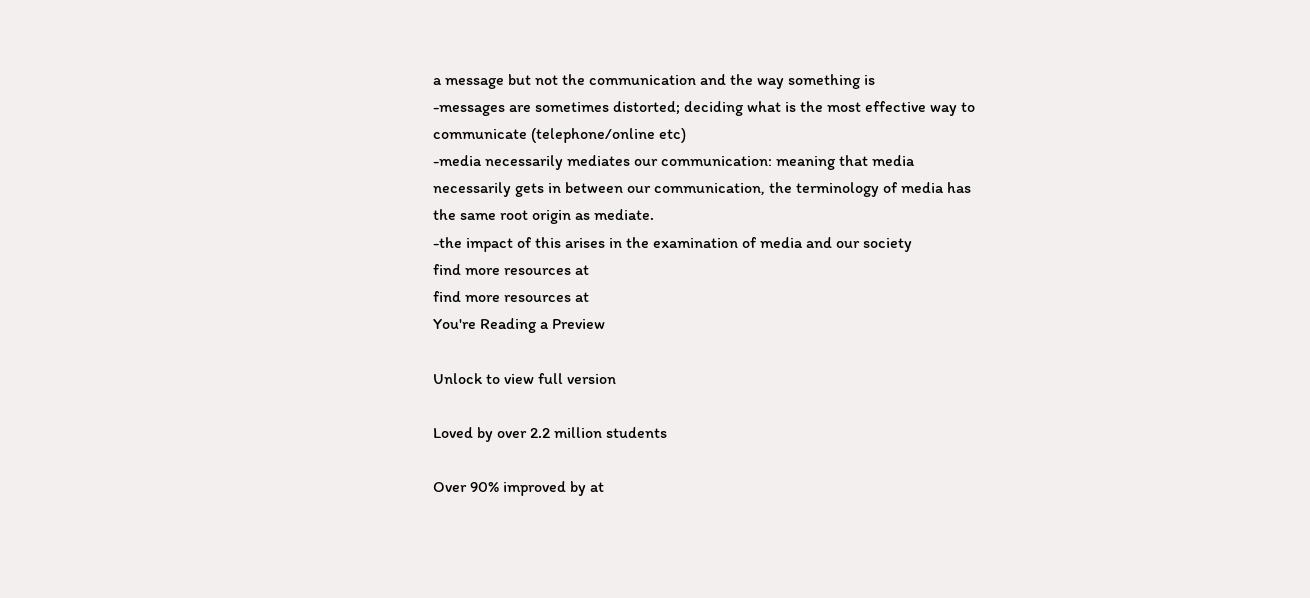a message but not the communication and the way something is
-messages are sometimes distorted; deciding what is the most effective way to
communicate (telephone/online etc)
-media necessarily mediates our communication: meaning that media
necessarily gets in between our communication, the terminology of media has
the same root origin as mediate.
-the impact of this arises in the examination of media and our society
find more resources at
find more resources at
You're Reading a Preview

Unlock to view full version

Loved by over 2.2 million students

Over 90% improved by at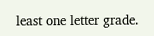least one letter grade.